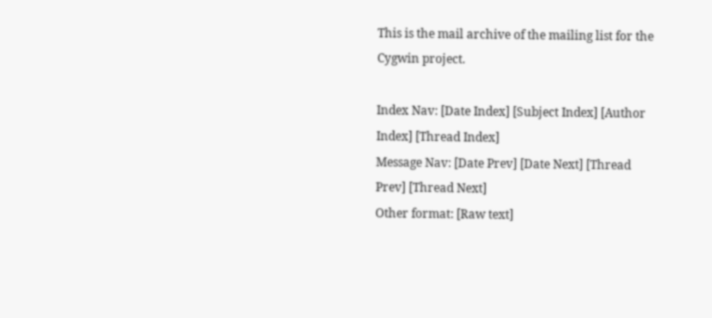This is the mail archive of the mailing list for the Cygwin project.

Index Nav: [Date Index] [Subject Index] [Author Index] [Thread Index]
Message Nav: [Date Prev] [Date Next] [Thread Prev] [Thread Next]
Other format: [Raw text]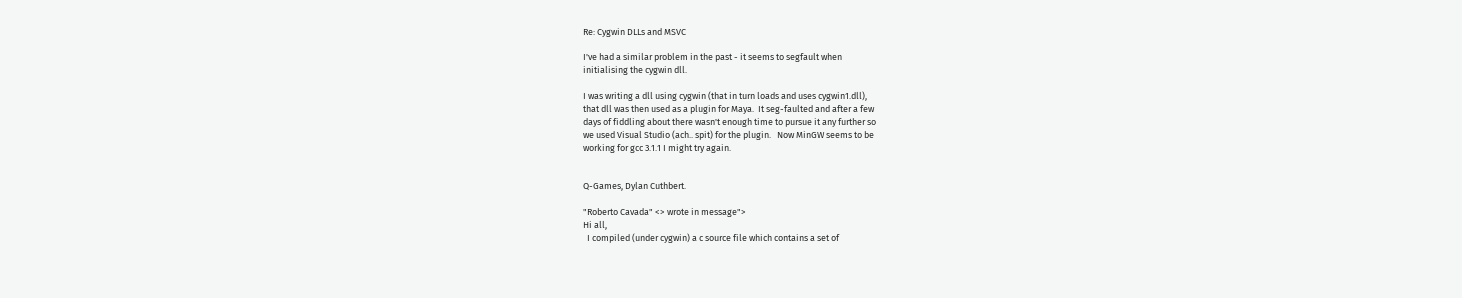Re: Cygwin DLLs and MSVC

I've had a similar problem in the past - it seems to segfault when
initialising the cygwin dll.

I was writing a dll using cygwin (that in turn loads and uses cygwin1.dll),
that dll was then used as a plugin for Maya.  It seg-faulted and after a few
days of fiddling about there wasn't enough time to pursue it any further so
we used Visual Studio (ach.. spit) for the plugin.   Now MinGW seems to be
working for gcc 3.1.1 I might try again.


Q-Games, Dylan Cuthbert.

"Roberto Cavada" <> wrote in message">
Hi all,
  I compiled (under cygwin) a c source file which contains a set of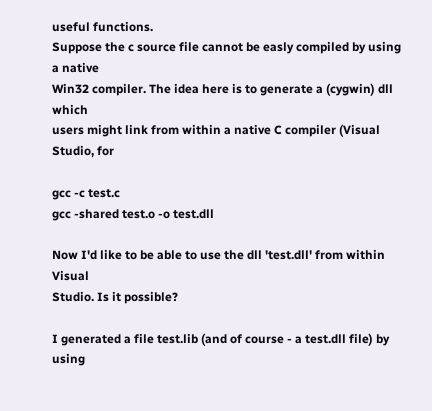useful functions.
Suppose the c source file cannot be easly compiled by using a native
Win32 compiler. The idea here is to generate a (cygwin) dll which
users might link from within a native C compiler (Visual Studio, for

gcc -c test.c
gcc -shared test.o -o test.dll

Now I'd like to be able to use the dll 'test.dll' from within Visual
Studio. Is it possible?

I generated a file test.lib (and of course - a test.dll file) by using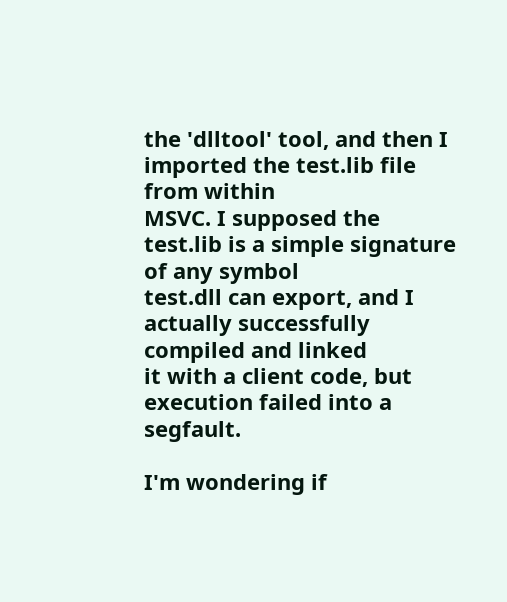the 'dlltool' tool, and then I imported the test.lib file from within
MSVC. I supposed the test.lib is a simple signature of any symbol
test.dll can export, and I actually successfully compiled and linked
it with a client code, but execution failed into a segfault.

I'm wondering if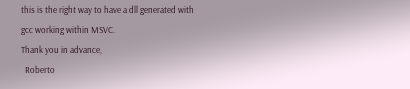this is the right way to have a dll generated with
gcc working within MSVC.
Thank you in advance,
  Roberto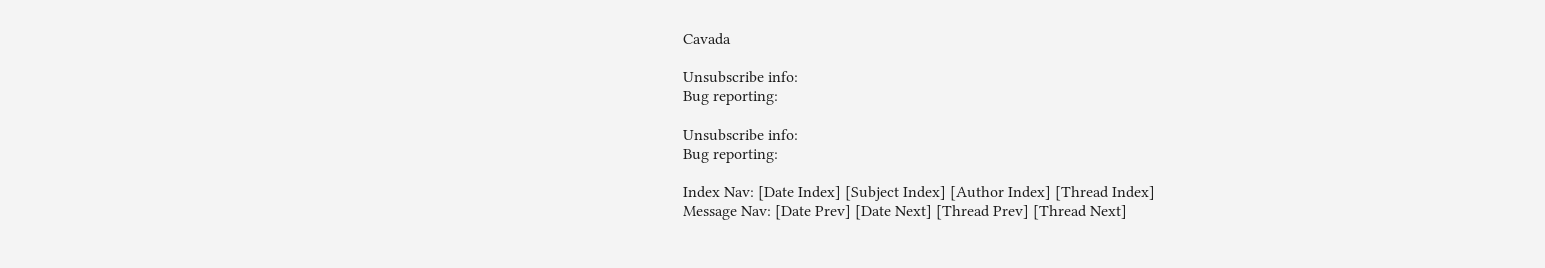Cavada

Unsubscribe info:
Bug reporting:

Unsubscribe info:
Bug reporting:

Index Nav: [Date Index] [Subject Index] [Author Index] [Thread Index]
Message Nav: [Date Prev] [Date Next] [Thread Prev] [Thread Next]